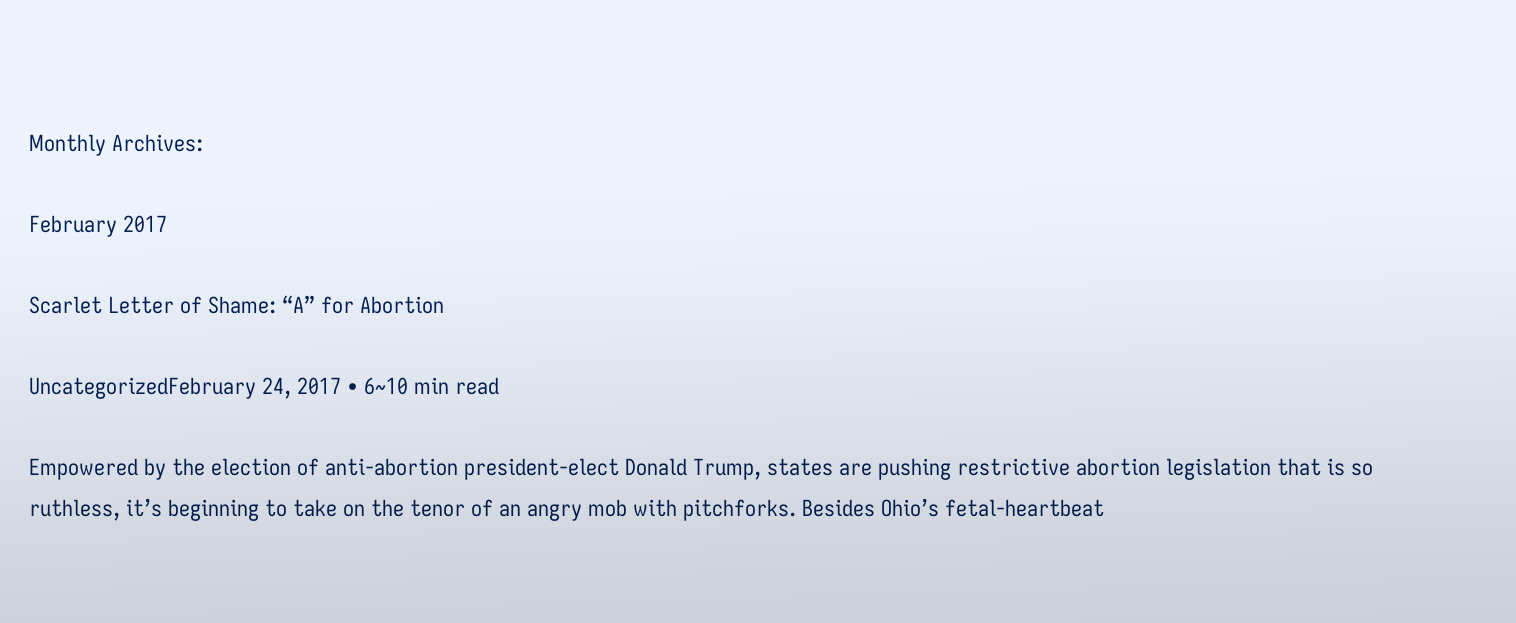Monthly Archives:

February 2017

Scarlet Letter of Shame: “A” for Abortion

UncategorizedFebruary 24, 2017 • 6~10 min read

Empowered by the election of anti-abortion president-elect Donald Trump, states are pushing restrictive abortion legislation that is so ruthless, it’s beginning to take on the tenor of an angry mob with pitchforks. Besides Ohio’s fetal-heartbeat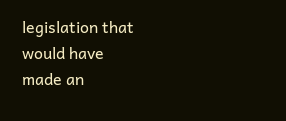legislation that would have made an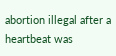abortion illegal after a heartbeat was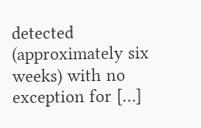detected (approximately six weeks) with no exception for […]